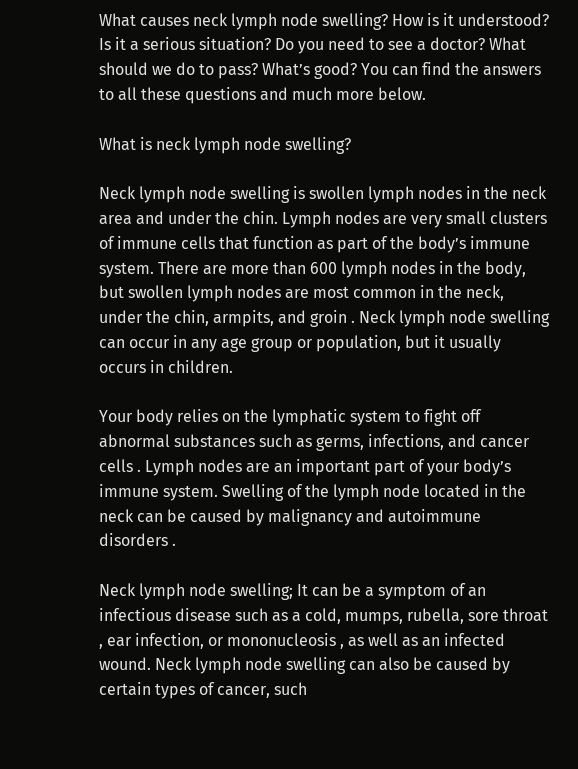What causes neck lymph node swelling? How is it understood? Is it a serious situation? Do you need to see a doctor? What should we do to pass? What’s good? You can find the answers to all these questions and much more below.

What is neck lymph node swelling?

Neck lymph node swelling is swollen lymph nodes in the neck area and under the chin. Lymph nodes are very small clusters of immune cells that function as part of the body’s immune system. There are more than 600 lymph nodes in the body, but swollen lymph nodes are most common in the neck, under the chin, armpits, and groin . Neck lymph node swelling can occur in any age group or population, but it usually occurs in children.

Your body relies on the lymphatic system to fight off abnormal substances such as germs, infections, and cancer cells . Lymph nodes are an important part of your body’s immune system. Swelling of the lymph node located in the neck can be caused by malignancy and autoimmune disorders .

Neck lymph node swelling; It can be a symptom of an infectious disease such as a cold, mumps, rubella, sore throat , ear infection, or mononucleosis , as well as an infected wound. Neck lymph node swelling can also be caused by certain types of cancer, such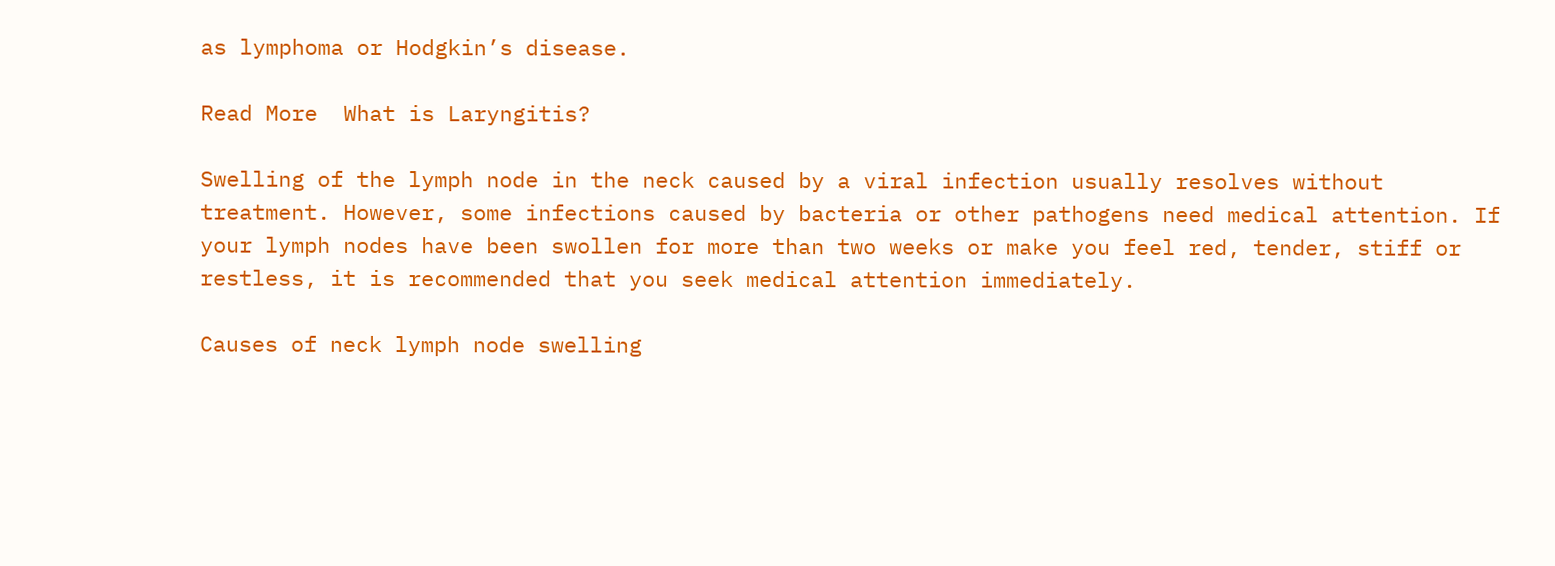as lymphoma or Hodgkin’s disease.

Read More  What is Laryngitis?

Swelling of the lymph node in the neck caused by a viral infection usually resolves without treatment. However, some infections caused by bacteria or other pathogens need medical attention. If your lymph nodes have been swollen for more than two weeks or make you feel red, tender, stiff or restless, it is recommended that you seek medical attention immediately.

Causes of neck lymph node swelling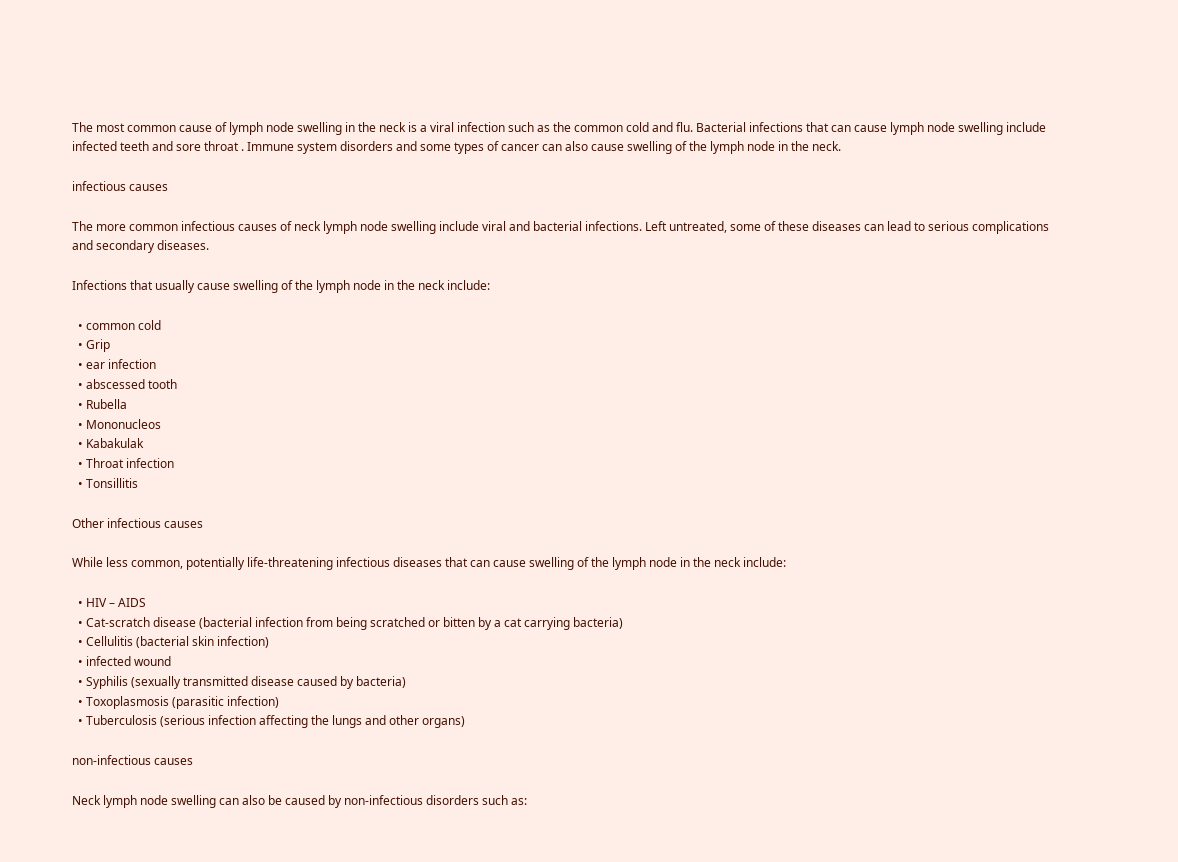The most common cause of lymph node swelling in the neck is a viral infection such as the common cold and flu. Bacterial infections that can cause lymph node swelling include infected teeth and sore throat . Immune system disorders and some types of cancer can also cause swelling of the lymph node in the neck.

infectious causes

The more common infectious causes of neck lymph node swelling include viral and bacterial infections. Left untreated, some of these diseases can lead to serious complications and secondary diseases.

Infections that usually cause swelling of the lymph node in the neck include:

  • common cold
  • Grip
  • ear infection
  • abscessed tooth
  • Rubella
  • Mononucleos
  • Kabakulak
  • Throat infection
  • Tonsillitis

Other infectious causes

While less common, potentially life-threatening infectious diseases that can cause swelling of the lymph node in the neck include:

  • HIV – AIDS
  • Cat-scratch disease (bacterial infection from being scratched or bitten by a cat carrying bacteria)
  • Cellulitis (bacterial skin infection)
  • infected wound
  • Syphilis (sexually transmitted disease caused by bacteria)
  • Toxoplasmosis (parasitic infection)
  • Tuberculosis (serious infection affecting the lungs and other organs)

non-infectious causes

Neck lymph node swelling can also be caused by non-infectious disorders such as: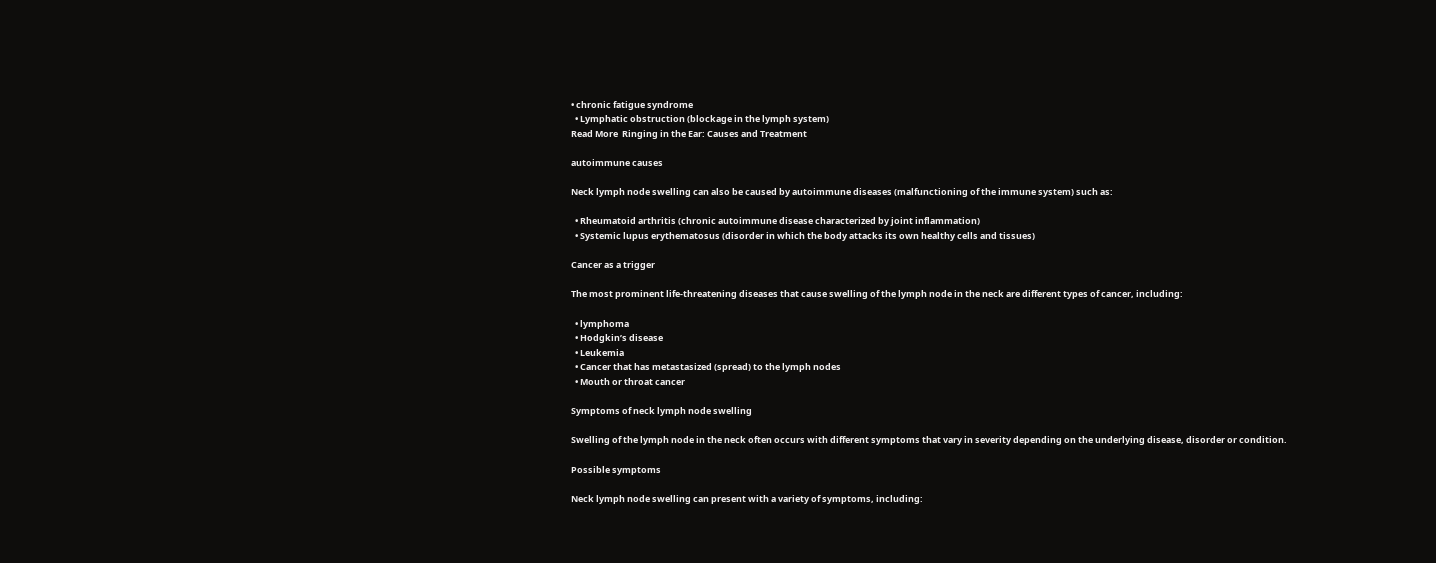• chronic fatigue syndrome
  • Lymphatic obstruction (blockage in the lymph system)
Read More  Ringing in the Ear: Causes and Treatment

autoimmune causes

Neck lymph node swelling can also be caused by autoimmune diseases (malfunctioning of the immune system) such as:

  • Rheumatoid arthritis (chronic autoimmune disease characterized by joint inflammation)
  • Systemic lupus erythematosus (disorder in which the body attacks its own healthy cells and tissues)

Cancer as a trigger

The most prominent life-threatening diseases that cause swelling of the lymph node in the neck are different types of cancer, including:

  • lymphoma
  • Hodgkin’s disease
  • Leukemia
  • Cancer that has metastasized (spread) to the lymph nodes
  • Mouth or throat cancer

Symptoms of neck lymph node swelling

Swelling of the lymph node in the neck often occurs with different symptoms that vary in severity depending on the underlying disease, disorder or condition.

Possible symptoms

Neck lymph node swelling can present with a variety of symptoms, including: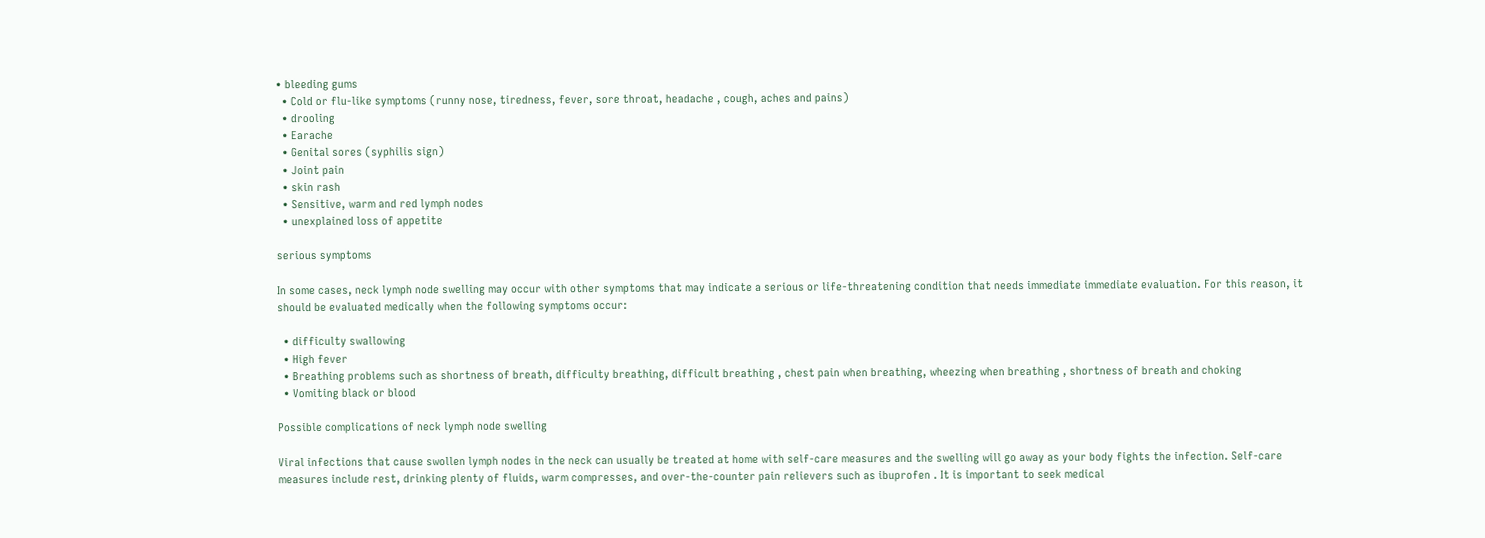• bleeding gums
  • Cold or flu-like symptoms (runny nose, tiredness, fever, sore throat, headache , cough, aches and pains)
  • drooling
  • Earache
  • Genital sores (syphilis sign)
  • Joint pain
  • skin rash
  • Sensitive, warm and red lymph nodes
  • unexplained loss of appetite

serious symptoms

In some cases, neck lymph node swelling may occur with other symptoms that may indicate a serious or life-threatening condition that needs immediate immediate evaluation. For this reason, it should be evaluated medically when the following symptoms occur:

  • difficulty swallowing
  • High fever
  • Breathing problems such as shortness of breath, difficulty breathing, difficult breathing , chest pain when breathing, wheezing when breathing , shortness of breath and choking
  • Vomiting black or blood

Possible complications of neck lymph node swelling

Viral infections that cause swollen lymph nodes in the neck can usually be treated at home with self-care measures and the swelling will go away as your body fights the infection. Self-care measures include rest, drinking plenty of fluids, warm compresses, and over-the-counter pain relievers such as ibuprofen . It is important to seek medical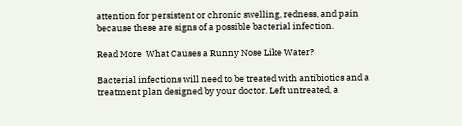attention for persistent or chronic swelling, redness, and pain because these are signs of a possible bacterial infection.

Read More  What Causes a Runny Nose Like Water?

Bacterial infections will need to be treated with antibiotics and a treatment plan designed by your doctor. Left untreated, a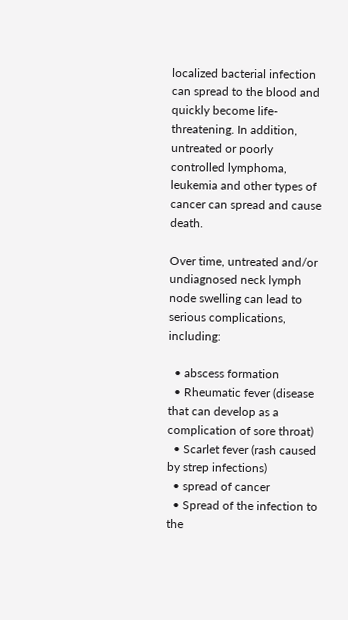localized bacterial infection can spread to the blood and quickly become life-threatening. In addition, untreated or poorly controlled lymphoma, leukemia and other types of cancer can spread and cause death.

Over time, untreated and/or undiagnosed neck lymph node swelling can lead to serious complications, including:

  • abscess formation
  • Rheumatic fever (disease that can develop as a complication of sore throat)
  • Scarlet fever (rash caused by strep infections)
  • spread of cancer
  • Spread of the infection to the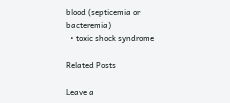blood (septicemia or bacteremia)
  • toxic shock syndrome

Related Posts

Leave a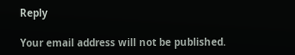Reply

Your email address will not be published.